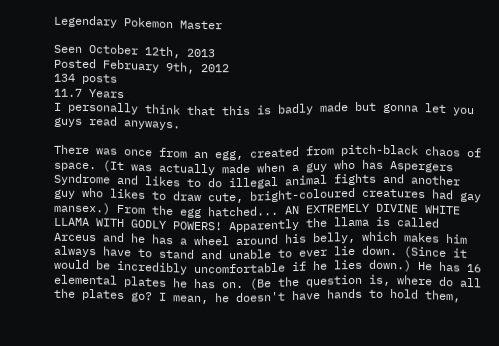Legendary Pokemon Master

Seen October 12th, 2013
Posted February 9th, 2012
134 posts
11.7 Years
I personally think that this is badly made but gonna let you guys read anyways.

There was once from an egg, created from pitch-black chaos of space. (It was actually made when a guy who has Aspergers Syndrome and likes to do illegal animal fights and another guy who likes to draw cute, bright-coloured creatures had gay mansex.) From the egg hatched... AN EXTREMELY DIVINE WHITE LLAMA WITH GODLY POWERS! Apparently the llama is called Arceus and he has a wheel around his belly, which makes him always have to stand and unable to ever lie down. (Since it would be incredibly uncomfortable if he lies down.) He has 16 elemental plates he has on. (Be the question is, where do all the plates go? I mean, he doesn't have hands to hold them,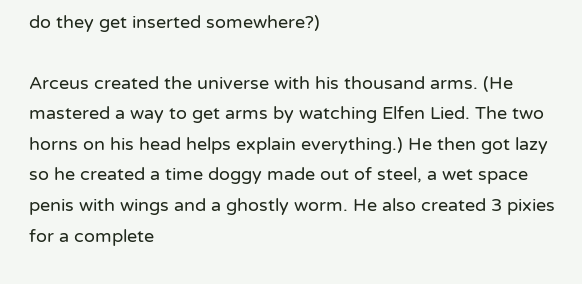do they get inserted somewhere?)

Arceus created the universe with his thousand arms. (He mastered a way to get arms by watching Elfen Lied. The two horns on his head helps explain everything.) He then got lazy so he created a time doggy made out of steel, a wet space penis with wings and a ghostly worm. He also created 3 pixies for a complete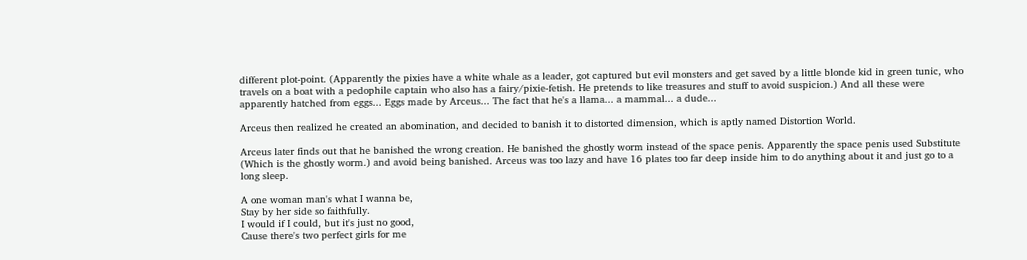different plot-point. (Apparently the pixies have a white whale as a leader, got captured but evil monsters and get saved by a little blonde kid in green tunic, who travels on a boat with a pedophile captain who also has a fairy/pixie-fetish. He pretends to like treasures and stuff to avoid suspicion.) And all these were apparently hatched from eggs... Eggs made by Arceus... The fact that he's a llama... a mammal... a dude...

Arceus then realized he created an abomination, and decided to banish it to distorted dimension, which is aptly named Distortion World.

Arceus later finds out that he banished the wrong creation. He banished the ghostly worm instead of the space penis. Apparently the space penis used Substitute (Which is the ghostly worm.) and avoid being banished. Arceus was too lazy and have 16 plates too far deep inside him to do anything about it and just go to a long sleep.

A one woman man's what I wanna be,
Stay by her side so faithfully.
I would if I could, but it's just no good,
Cause there's two perfect girls for me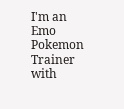I'm an Emo Pokemon Trainer with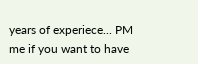years of experiece... PM me if you want to have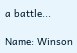a battle...

Name: Winson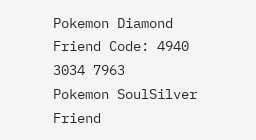Pokemon Diamond Friend Code: 4940 3034 7963
Pokemon SoulSilver Friend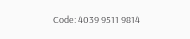Code: 4039 9511 9814